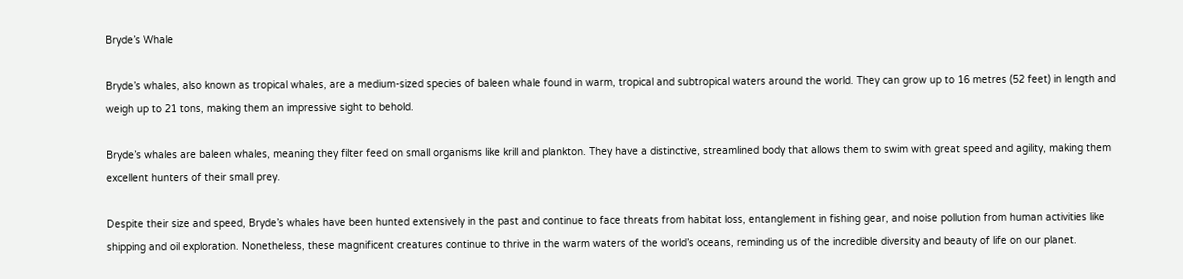Bryde’s Whale

Bryde’s whales, also known as tropical whales, are a medium-sized species of baleen whale found in warm, tropical and subtropical waters around the world. They can grow up to 16 metres (52 feet) in length and weigh up to 21 tons, making them an impressive sight to behold.

Bryde’s whales are baleen whales, meaning they filter feed on small organisms like krill and plankton. They have a distinctive, streamlined body that allows them to swim with great speed and agility, making them excellent hunters of their small prey.

Despite their size and speed, Bryde’s whales have been hunted extensively in the past and continue to face threats from habitat loss, entanglement in fishing gear, and noise pollution from human activities like shipping and oil exploration. Nonetheless, these magnificent creatures continue to thrive in the warm waters of the world’s oceans, reminding us of the incredible diversity and beauty of life on our planet.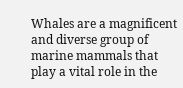Whales are a magnificent and diverse group of marine mammals that play a vital role in the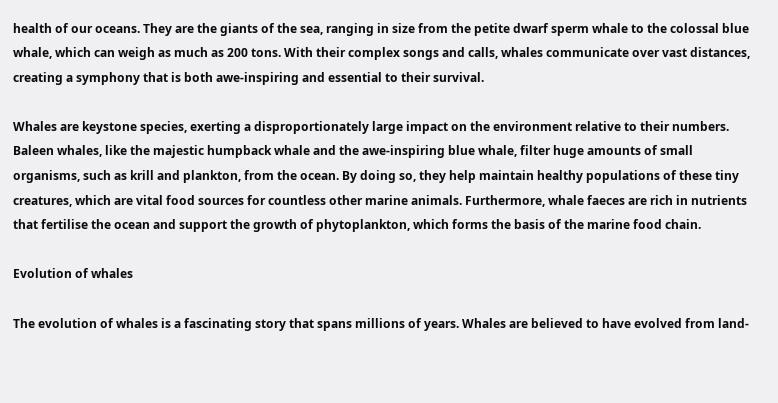health of our oceans. They are the giants of the sea, ranging in size from the petite dwarf sperm whale to the colossal blue whale, which can weigh as much as 200 tons. With their complex songs and calls, whales communicate over vast distances, creating a symphony that is both awe-inspiring and essential to their survival.

Whales are keystone species, exerting a disproportionately large impact on the environment relative to their numbers. Baleen whales, like the majestic humpback whale and the awe-inspiring blue whale, filter huge amounts of small organisms, such as krill and plankton, from the ocean. By doing so, they help maintain healthy populations of these tiny creatures, which are vital food sources for countless other marine animals. Furthermore, whale faeces are rich in nutrients that fertilise the ocean and support the growth of phytoplankton, which forms the basis of the marine food chain.

Evolution of whales

The evolution of whales is a fascinating story that spans millions of years. Whales are believed to have evolved from land-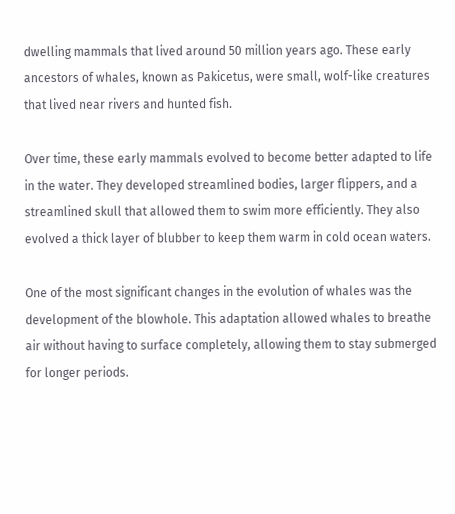dwelling mammals that lived around 50 million years ago. These early ancestors of whales, known as Pakicetus, were small, wolf-like creatures that lived near rivers and hunted fish.

Over time, these early mammals evolved to become better adapted to life in the water. They developed streamlined bodies, larger flippers, and a streamlined skull that allowed them to swim more efficiently. They also evolved a thick layer of blubber to keep them warm in cold ocean waters.

One of the most significant changes in the evolution of whales was the development of the blowhole. This adaptation allowed whales to breathe air without having to surface completely, allowing them to stay submerged for longer periods.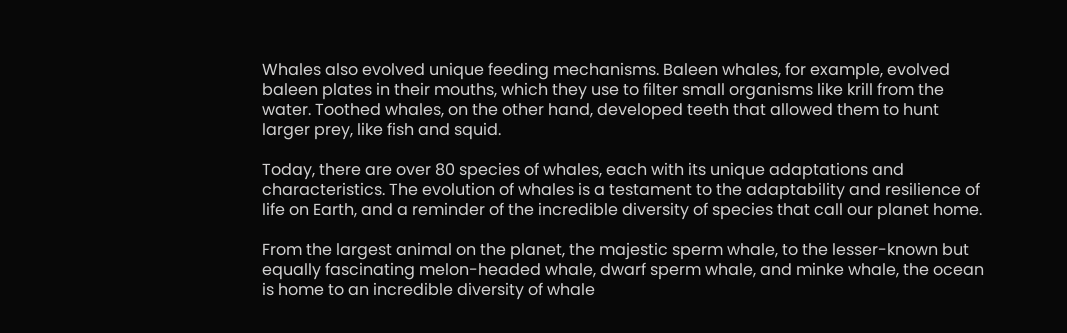Whales also evolved unique feeding mechanisms. Baleen whales, for example, evolved baleen plates in their mouths, which they use to filter small organisms like krill from the water. Toothed whales, on the other hand, developed teeth that allowed them to hunt larger prey, like fish and squid.

Today, there are over 80 species of whales, each with its unique adaptations and characteristics. The evolution of whales is a testament to the adaptability and resilience of life on Earth, and a reminder of the incredible diversity of species that call our planet home.

From the largest animal on the planet, the majestic sperm whale, to the lesser-known but equally fascinating melon-headed whale, dwarf sperm whale, and minke whale, the ocean is home to an incredible diversity of whale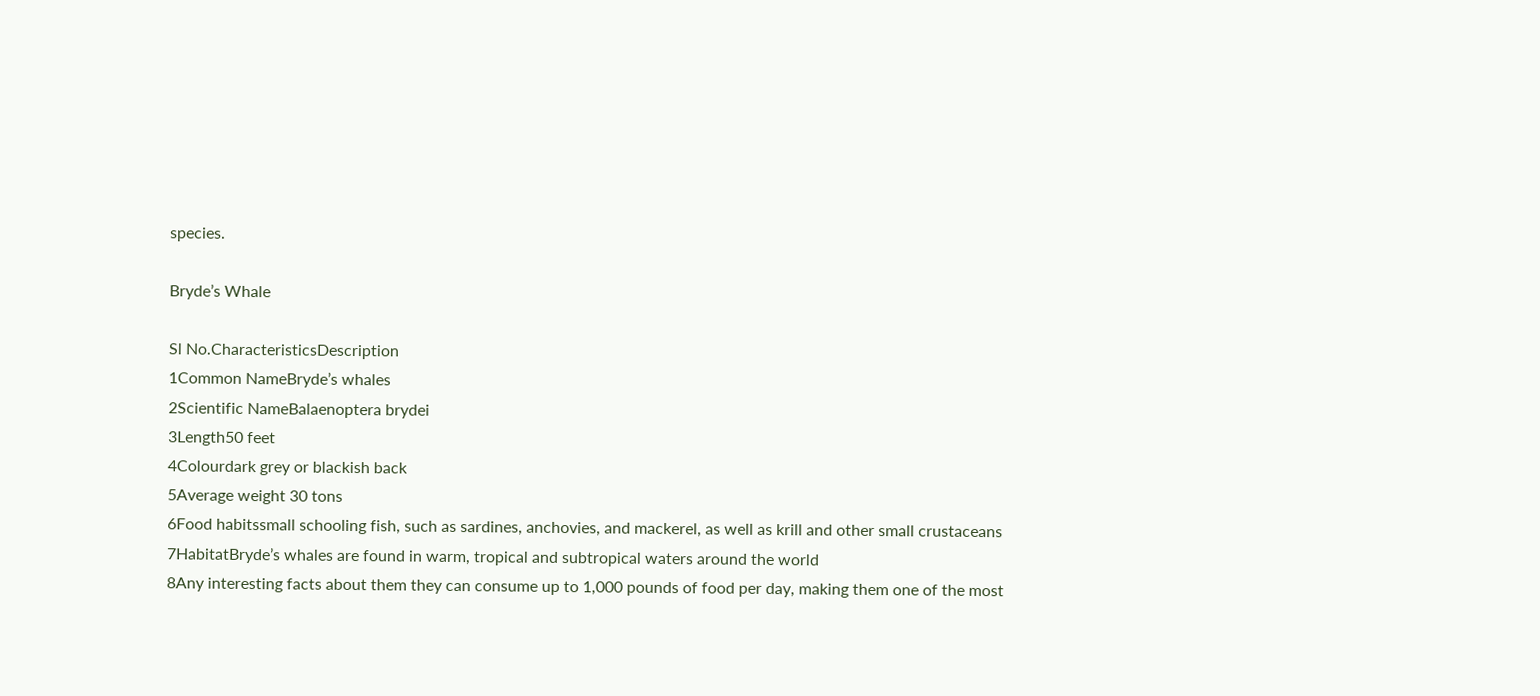species.

Bryde’s Whale

Sl No.CharacteristicsDescription
1Common NameBryde’s whales
2Scientific NameBalaenoptera brydei
3Length50 feet
4Colourdark grey or blackish back
5Average weight 30 tons
6Food habitssmall schooling fish, such as sardines, anchovies, and mackerel, as well as krill and other small crustaceans
7HabitatBryde’s whales are found in warm, tropical and subtropical waters around the world
8Any interesting facts about them they can consume up to 1,000 pounds of food per day, making them one of the most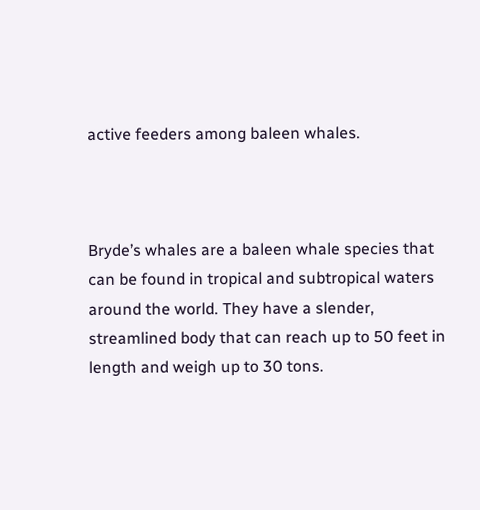active feeders among baleen whales.



Bryde’s whales are a baleen whale species that can be found in tropical and subtropical waters around the world. They have a slender, streamlined body that can reach up to 50 feet in length and weigh up to 30 tons.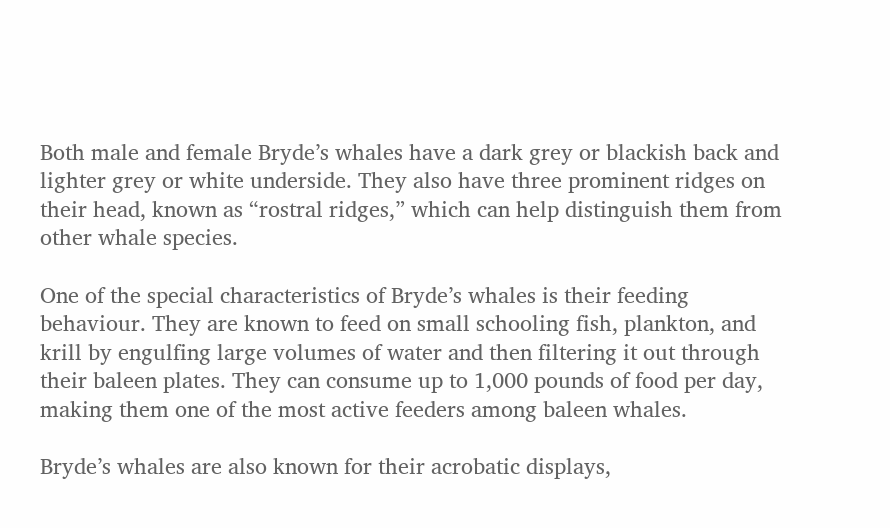Both male and female Bryde’s whales have a dark grey or blackish back and lighter grey or white underside. They also have three prominent ridges on their head, known as “rostral ridges,” which can help distinguish them from other whale species.

One of the special characteristics of Bryde’s whales is their feeding behaviour. They are known to feed on small schooling fish, plankton, and krill by engulfing large volumes of water and then filtering it out through their baleen plates. They can consume up to 1,000 pounds of food per day, making them one of the most active feeders among baleen whales.

Bryde’s whales are also known for their acrobatic displays,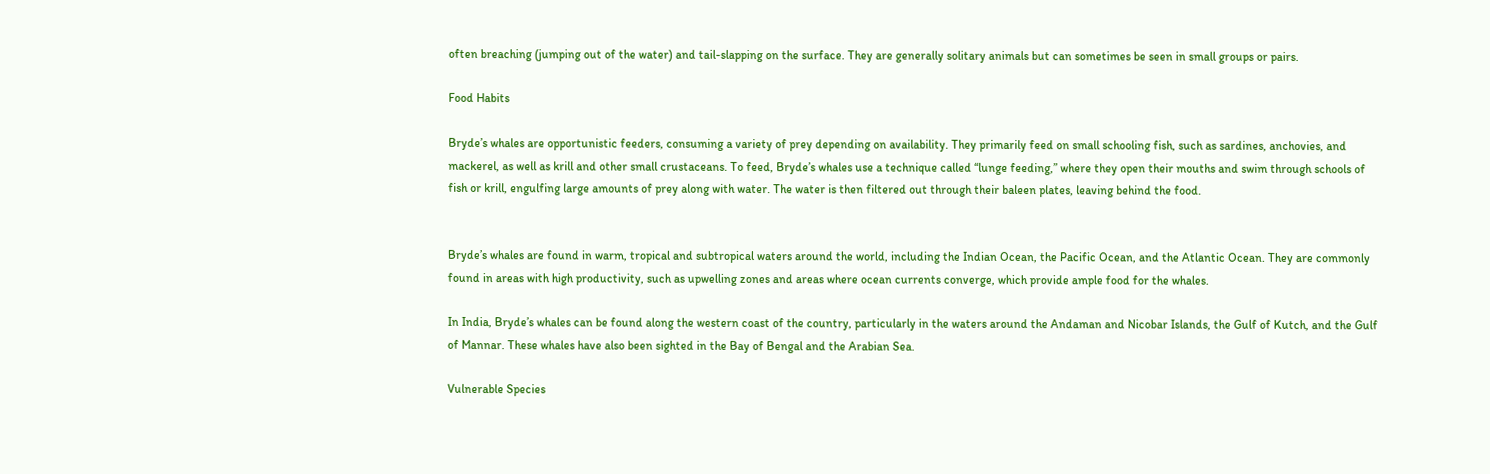often breaching (jumping out of the water) and tail-slapping on the surface. They are generally solitary animals but can sometimes be seen in small groups or pairs.

Food Habits

Bryde’s whales are opportunistic feeders, consuming a variety of prey depending on availability. They primarily feed on small schooling fish, such as sardines, anchovies, and mackerel, as well as krill and other small crustaceans. To feed, Bryde’s whales use a technique called “lunge feeding,” where they open their mouths and swim through schools of fish or krill, engulfing large amounts of prey along with water. The water is then filtered out through their baleen plates, leaving behind the food.


Bryde’s whales are found in warm, tropical and subtropical waters around the world, including the Indian Ocean, the Pacific Ocean, and the Atlantic Ocean. They are commonly found in areas with high productivity, such as upwelling zones and areas where ocean currents converge, which provide ample food for the whales.

In India, Bryde’s whales can be found along the western coast of the country, particularly in the waters around the Andaman and Nicobar Islands, the Gulf of Kutch, and the Gulf of Mannar. These whales have also been sighted in the Bay of Bengal and the Arabian Sea.

Vulnerable Species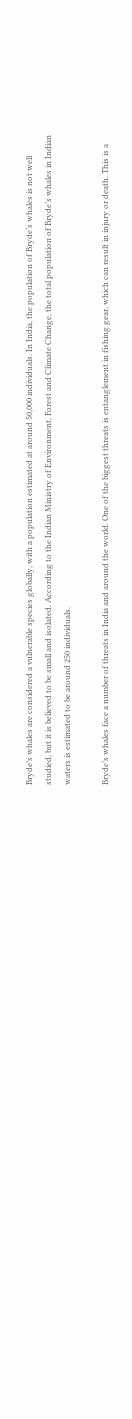Bryde’s whales are considered a vulnerable species globally, with a population estimated at around 50,000 individuals. In India, the population of Bryde’s whales is not well studied, but it is believed to be small and isolated. According to the Indian Ministry of Environment, Forest and Climate Change, the total population of Bryde’s whales in Indian waters is estimated to be around 250 individuals.

Bryde’s whales face a number of threats in India and around the world. One of the biggest threats is entanglement in fishing gear, which can result in injury or death. This is a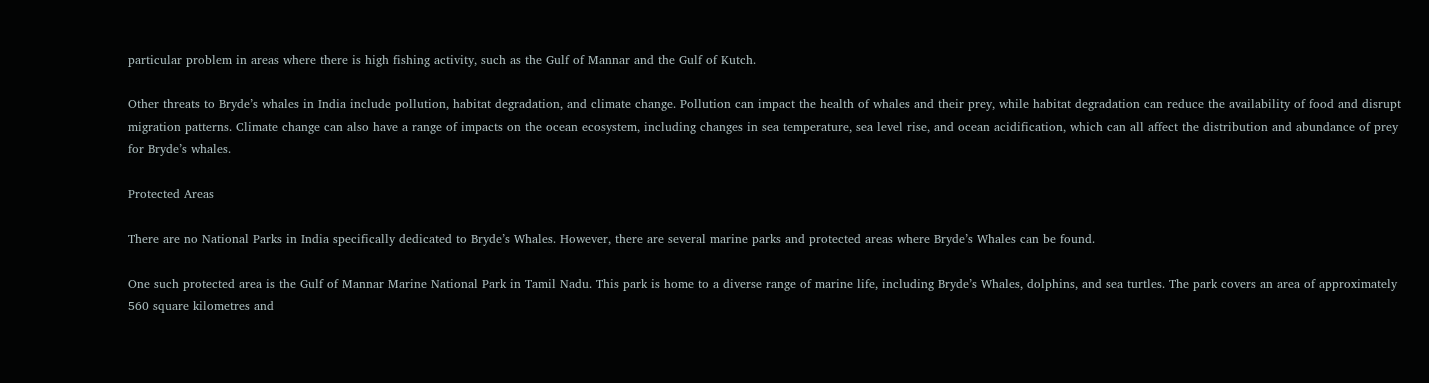particular problem in areas where there is high fishing activity, such as the Gulf of Mannar and the Gulf of Kutch.

Other threats to Bryde’s whales in India include pollution, habitat degradation, and climate change. Pollution can impact the health of whales and their prey, while habitat degradation can reduce the availability of food and disrupt migration patterns. Climate change can also have a range of impacts on the ocean ecosystem, including changes in sea temperature, sea level rise, and ocean acidification, which can all affect the distribution and abundance of prey for Bryde’s whales.

Protected Areas

There are no National Parks in India specifically dedicated to Bryde’s Whales. However, there are several marine parks and protected areas where Bryde’s Whales can be found.

One such protected area is the Gulf of Mannar Marine National Park in Tamil Nadu. This park is home to a diverse range of marine life, including Bryde’s Whales, dolphins, and sea turtles. The park covers an area of approximately 560 square kilometres and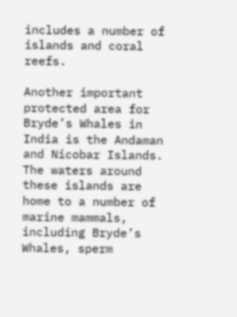includes a number of islands and coral reefs.

Another important protected area for Bryde’s Whales in India is the Andaman and Nicobar Islands. The waters around these islands are home to a number of marine mammals, including Bryde’s Whales, sperm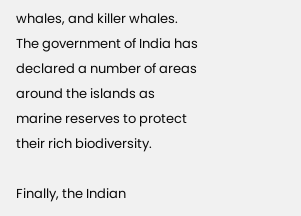whales, and killer whales. The government of India has declared a number of areas around the islands as marine reserves to protect their rich biodiversity.

Finally, the Indian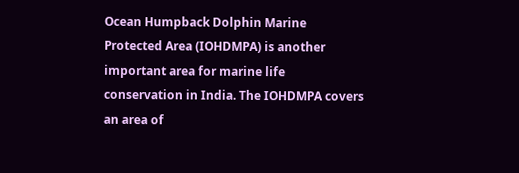Ocean Humpback Dolphin Marine Protected Area (IOHDMPA) is another important area for marine life conservation in India. The IOHDMPA covers an area of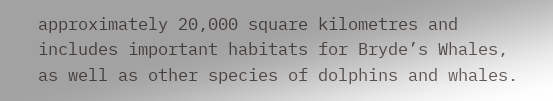approximately 20,000 square kilometres and includes important habitats for Bryde’s Whales, as well as other species of dolphins and whales.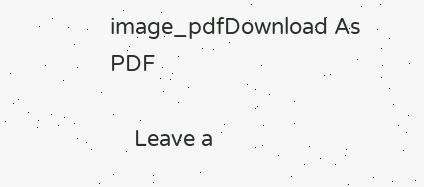image_pdfDownload As PDF

    Leave a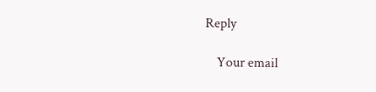Reply

    Your email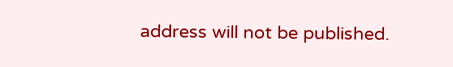address will not be published.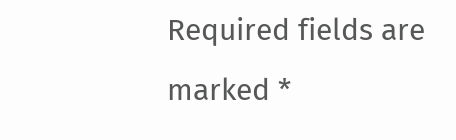Required fields are marked *